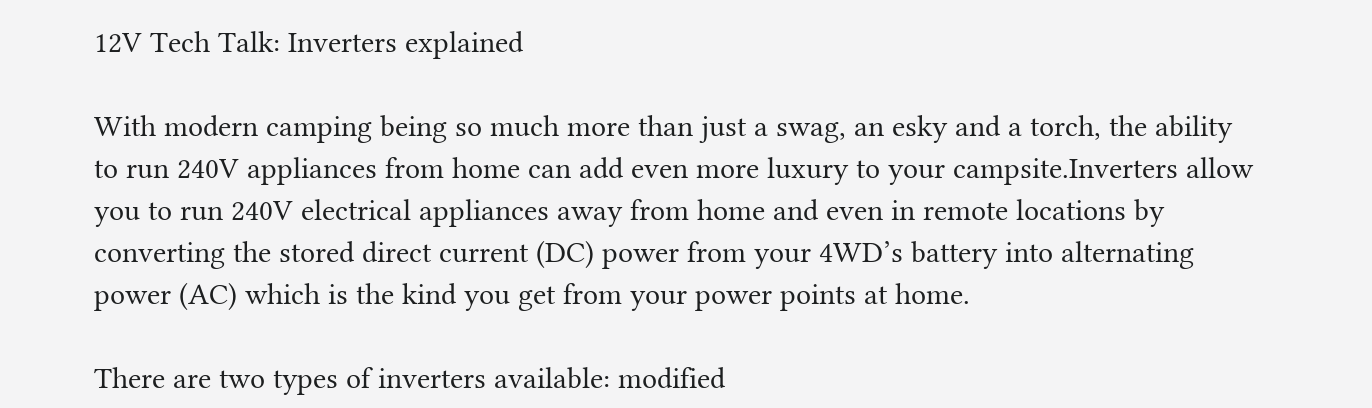12V Tech Talk: Inverters explained

With modern camping being so much more than just a swag, an esky and a torch, the ability to run 240V appliances from home can add even more luxury to your campsite.Inverters allow you to run 240V electrical appliances away from home and even in remote locations by converting the stored direct current (DC) power from your 4WD’s battery into alternating power (AC) which is the kind you get from your power points at home.

There are two types of inverters available: modified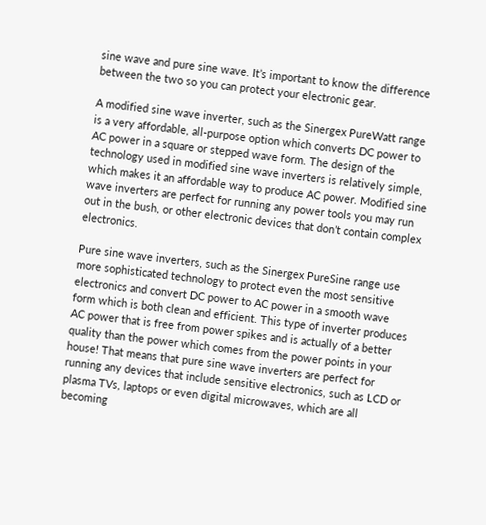sine wave and pure sine wave. It’s important to know the difference between the two so you can protect your electronic gear.

A modified sine wave inverter, such as the Sinergex PureWatt range is a very affordable, all-purpose option which converts DC power to AC power in a square or stepped wave form. The design of the technology used in modified sine wave inverters is relatively simple, which makes it an affordable way to produce AC power. Modified sine wave inverters are perfect for running any power tools you may run out in the bush, or other electronic devices that don’t contain complex electronics.

Pure sine wave inverters, such as the Sinergex PureSine range use more sophisticated technology to protect even the most sensitive electronics and convert DC power to AC power in a smooth wave form which is both clean and efficient. This type of inverter produces AC power that is free from power spikes and is actually of a better quality than the power which comes from the power points in your house! That means that pure sine wave inverters are perfect for running any devices that include sensitive electronics, such as LCD or plasma TVs, laptops or even digital microwaves, which are all becoming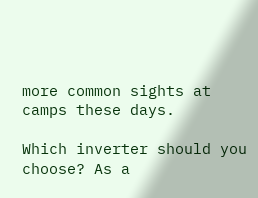more common sights at camps these days.

Which inverter should you choose? As a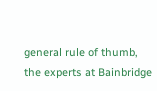general rule of thumb, the experts at Bainbridge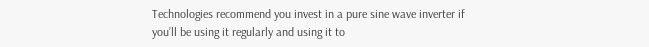Technologies recommend you invest in a pure sine wave inverter if you’ll be using it regularly and using it to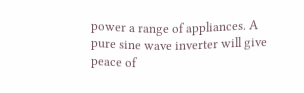power a range of appliances. A pure sine wave inverter will give peace of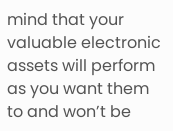mind that your valuable electronic assets will perform as you want them to and won’t be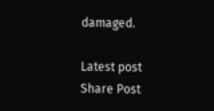damaged.

Latest post
Share Post